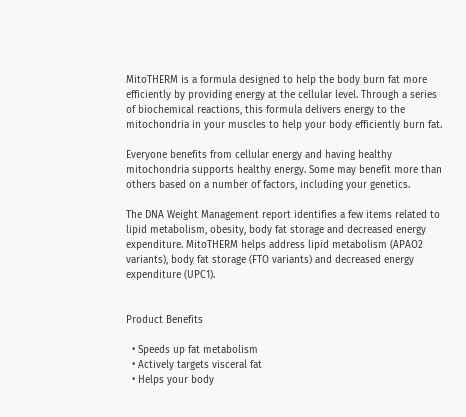MitoTHERM is a formula designed to help the body burn fat more efficiently by providing energy at the cellular level. Through a series of biochemical reactions, this formula delivers energy to the mitochondria in your muscles to help your body efficiently burn fat.

Everyone benefits from cellular energy and having healthy mitochondria supports healthy energy. Some may benefit more than others based on a number of factors, including your genetics.

The DNA Weight Management report identifies a few items related to lipid metabolism, obesity, body fat storage and decreased energy expenditure. MitoTHERM helps address lipid metabolism (APAO2 variants), body fat storage (FTO variants) and decreased energy expenditure (UPC1).


Product Benefits

  • Speeds up fat metabolism
  • Actively targets visceral fat
  • Helps your body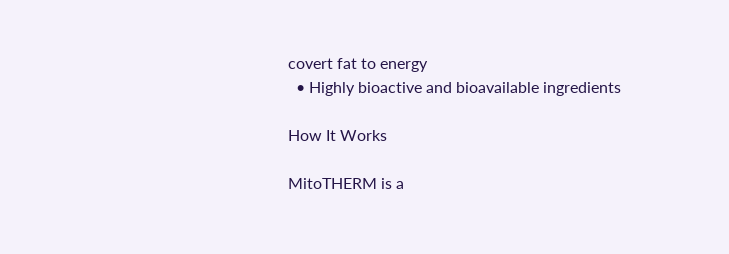covert fat to energy
  • Highly bioactive and bioavailable ingredients

How It Works

MitoTHERM is a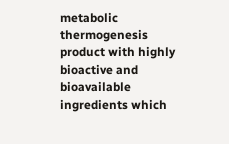metabolic thermogenesis product with highly bioactive and bioavailable ingredients which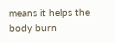means it helps the body burn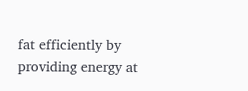fat efficiently by providing energy at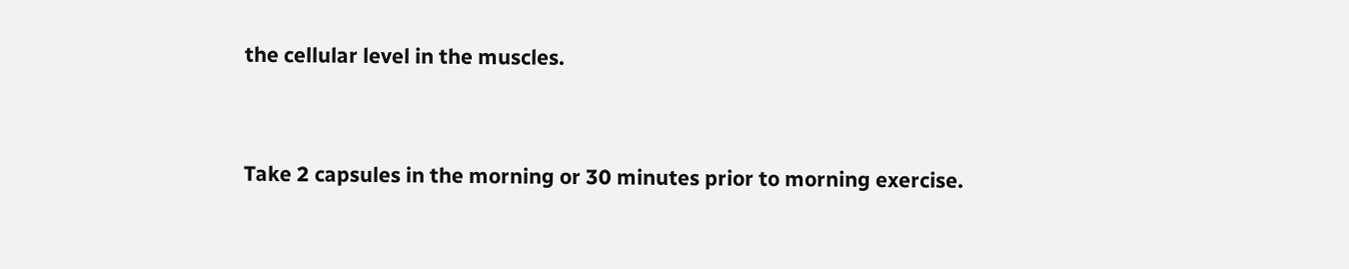the cellular level in the muscles.


Take 2 capsules in the morning or 30 minutes prior to morning exercise.